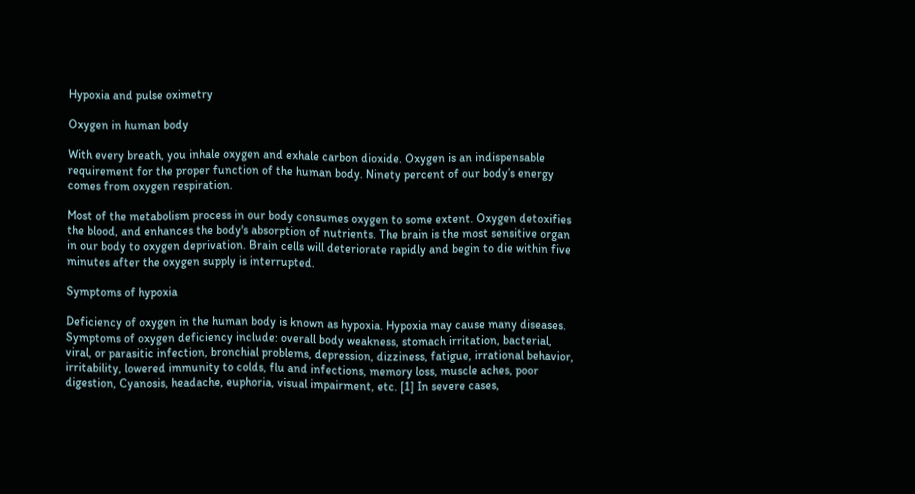Hypoxia and pulse oximetry

Oxygen in human body

With every breath, you inhale oxygen and exhale carbon dioxide. Oxygen is an indispensable requirement for the proper function of the human body. Ninety percent of our body’s energy comes from oxygen respiration.

Most of the metabolism process in our body consumes oxygen to some extent. Oxygen detoxifies the blood, and enhances the body's absorption of nutrients. The brain is the most sensitive organ in our body to oxygen deprivation. Brain cells will deteriorate rapidly and begin to die within five minutes after the oxygen supply is interrupted.

Symptoms of hypoxia

Deficiency of oxygen in the human body is known as hypoxia. Hypoxia may cause many diseases. Symptoms of oxygen deficiency include: overall body weakness, stomach irritation, bacterial, viral, or parasitic infection, bronchial problems, depression, dizziness, fatigue, irrational behavior, irritability, lowered immunity to colds, flu and infections, memory loss, muscle aches, poor digestion, Cyanosis, headache, euphoria, visual impairment, etc. [1] In severe cases,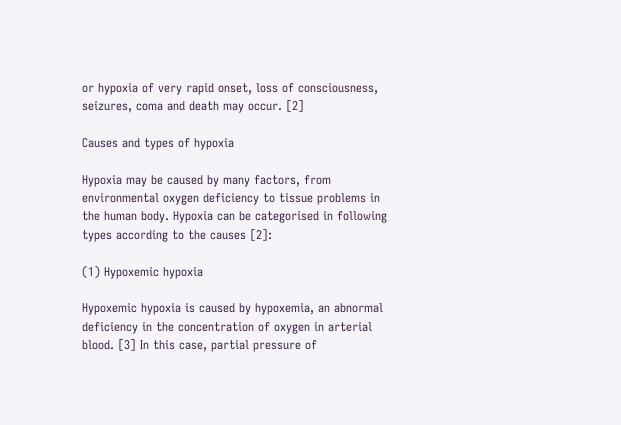or hypoxia of very rapid onset, loss of consciousness, seizures, coma and death may occur. [2]

Causes and types of hypoxia

Hypoxia may be caused by many factors, from environmental oxygen deficiency to tissue problems in the human body. Hypoxia can be categorised in following types according to the causes [2]:

(1) Hypoxemic hypoxia

Hypoxemic hypoxia is caused by hypoxemia, an abnormal deficiency in the concentration of oxygen in arterial blood. [3] In this case, partial pressure of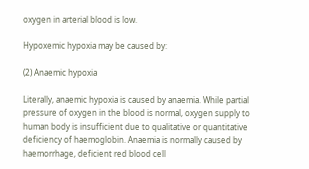oxygen in arterial blood is low.

Hypoxemic hypoxia may be caused by:

(2) Anaemic hypoxia

Literally, anaemic hypoxia is caused by anaemia. While partial pressure of oxygen in the blood is normal, oxygen supply to human body is insufficient due to qualitative or quantitative deficiency of haemoglobin. Anaemia is normally caused by haemorrhage, deficient red blood cell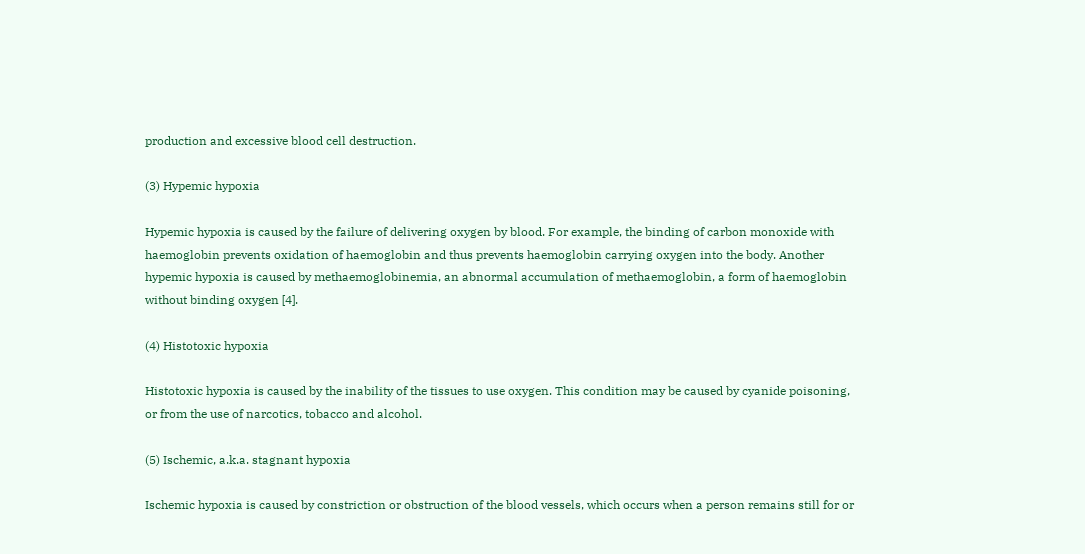production and excessive blood cell destruction.

(3) Hypemic hypoxia

Hypemic hypoxia is caused by the failure of delivering oxygen by blood. For example, the binding of carbon monoxide with haemoglobin prevents oxidation of haemoglobin and thus prevents haemoglobin carrying oxygen into the body. Another hypemic hypoxia is caused by methaemoglobinemia, an abnormal accumulation of methaemoglobin, a form of haemoglobin without binding oxygen [4].

(4) Histotoxic hypoxia

Histotoxic hypoxia is caused by the inability of the tissues to use oxygen. This condition may be caused by cyanide poisoning, or from the use of narcotics, tobacco and alcohol.

(5) Ischemic, a.k.a. stagnant hypoxia

Ischemic hypoxia is caused by constriction or obstruction of the blood vessels, which occurs when a person remains still for or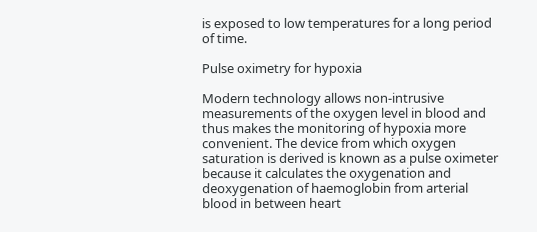is exposed to low temperatures for a long period of time.

Pulse oximetry for hypoxia

Modern technology allows non-intrusive measurements of the oxygen level in blood and thus makes the monitoring of hypoxia more convenient. The device from which oxygen saturation is derived is known as a pulse oximeter because it calculates the oxygenation and deoxygenation of haemoglobin from arterial blood in between heart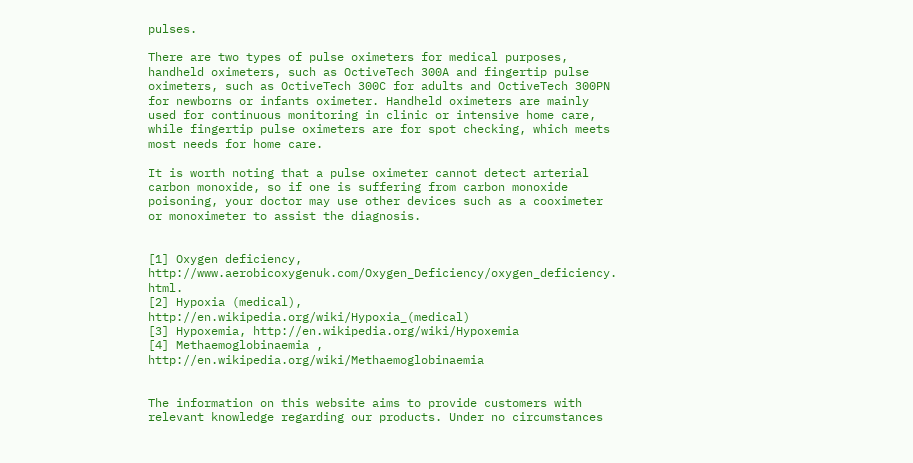pulses.

There are two types of pulse oximeters for medical purposes, handheld oximeters, such as OctiveTech 300A and fingertip pulse oximeters, such as OctiveTech 300C for adults and OctiveTech 300PN for newborns or infants oximeter. Handheld oximeters are mainly used for continuous monitoring in clinic or intensive home care, while fingertip pulse oximeters are for spot checking, which meets most needs for home care.

It is worth noting that a pulse oximeter cannot detect arterial carbon monoxide, so if one is suffering from carbon monoxide poisoning, your doctor may use other devices such as a cooximeter or monoximeter to assist the diagnosis.


[1] Oxygen deficiency, http://www.aerobicoxygenuk.com/Oxygen_Deficiency/oxygen_deficiency. html.
[2] Hypoxia (medical), http://en.wikipedia.org/wiki/Hypoxia_(medical)
[3] Hypoxemia, http://en.wikipedia.org/wiki/Hypoxemia
[4] Methaemoglobinaemia , http://en.wikipedia.org/wiki/Methaemoglobinaemia


The information on this website aims to provide customers with relevant knowledge regarding our products. Under no circumstances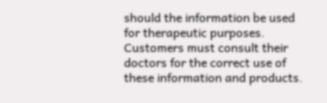should the information be used for therapeutic purposes. Customers must consult their doctors for the correct use of these information and products.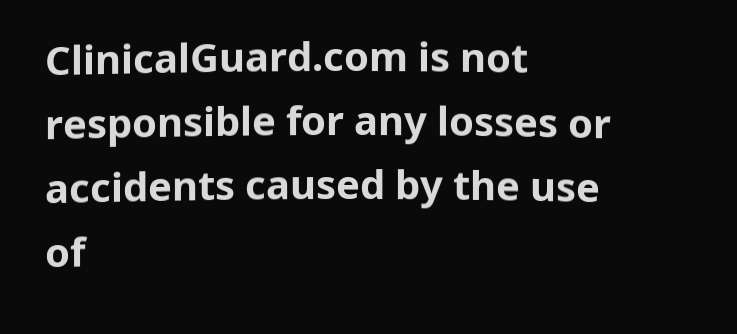ClinicalGuard.com is not responsible for any losses or accidents caused by the use of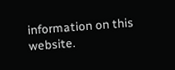information on this website.